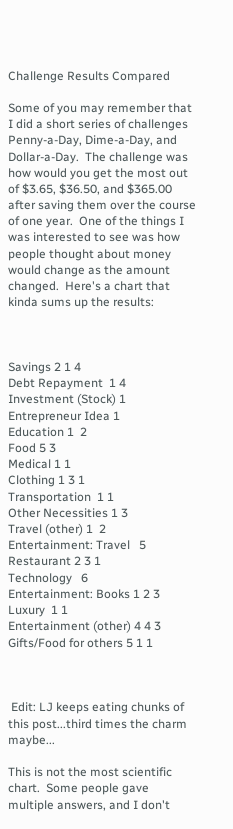Challenge Results Compared

Some of you may remember that I did a short series of challenges Penny-a-Day, Dime-a-Day, and Dollar-a-Day.  The challenge was how would you get the most out of $3.65, $36.50, and $365.00 after saving them over the course of one year.  One of the things I was interested to see was how people thought about money would change as the amount changed.  Here's a chart that kinda sums up the results:



Savings 2 1 4
Debt Repayment  1 4
Investment (Stock) 1
Entrepreneur Idea 1
Education 1  2
Food 5 3
Medical 1 1
Clothing 1 3 1
Transportation  1 1
Other Necessities 1 3
Travel (other) 1  2
Entertainment: Travel   5
Restaurant 2 3 1
Technology   6
Entertainment: Books 1 2 3
Luxury  1 1
Entertainment (other) 4 4 3
Gifts/Food for others 5 1 1



 Edit: LJ keeps eating chunks of this post...third times the charm maybe...

This is not the most scientific chart.  Some people gave multiple answers, and I don't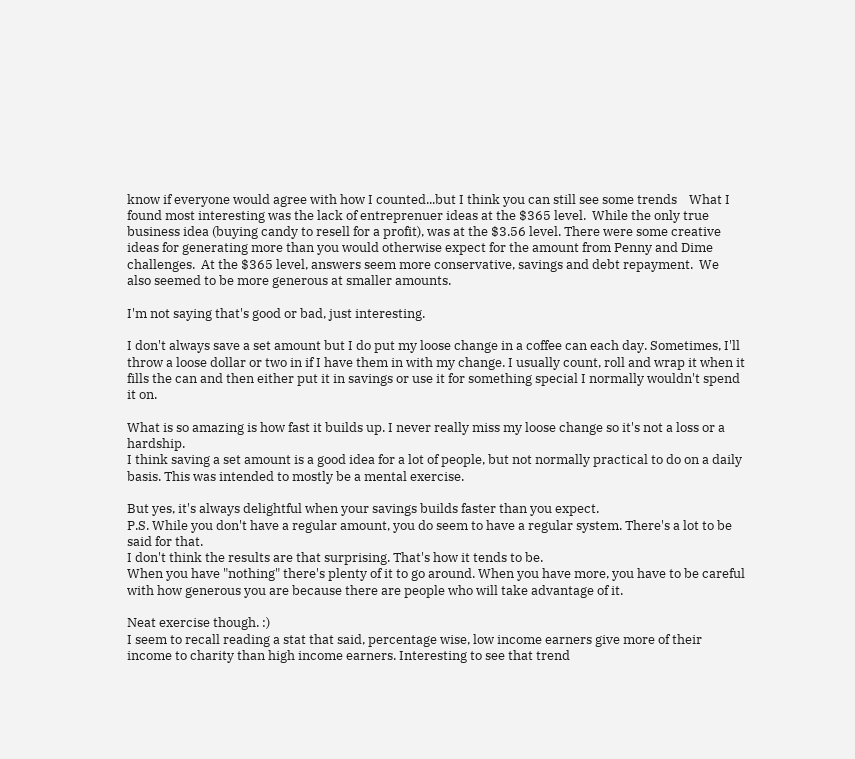know if everyone would agree with how I counted...but I think you can still see some trends    What I found most interesting was the lack of entreprenuer ideas at the $365 level.  While the only true business idea (buying candy to resell for a profit), was at the $3.56 level. There were some creative ideas for generating more than you would otherwise expect for the amount from Penny and Dime challenges.  At the $365 level, answers seem more conservative, savings and debt repayment.  We also seemed to be more generous at smaller amounts.

I'm not saying that's good or bad, just interesting.

I don't always save a set amount but I do put my loose change in a coffee can each day. Sometimes, I'll throw a loose dollar or two in if I have them in with my change. I usually count, roll and wrap it when it fills the can and then either put it in savings or use it for something special I normally wouldn't spend it on.

What is so amazing is how fast it builds up. I never really miss my loose change so it's not a loss or a hardship.
I think saving a set amount is a good idea for a lot of people, but not normally practical to do on a daily basis. This was intended to mostly be a mental exercise.

But yes, it's always delightful when your savings builds faster than you expect.
P.S. While you don't have a regular amount, you do seem to have a regular system. There's a lot to be said for that.
I don't think the results are that surprising. That's how it tends to be.
When you have "nothing" there's plenty of it to go around. When you have more, you have to be careful with how generous you are because there are people who will take advantage of it.

Neat exercise though. :)
I seem to recall reading a stat that said, percentage wise, low income earners give more of their income to charity than high income earners. Interesting to see that trend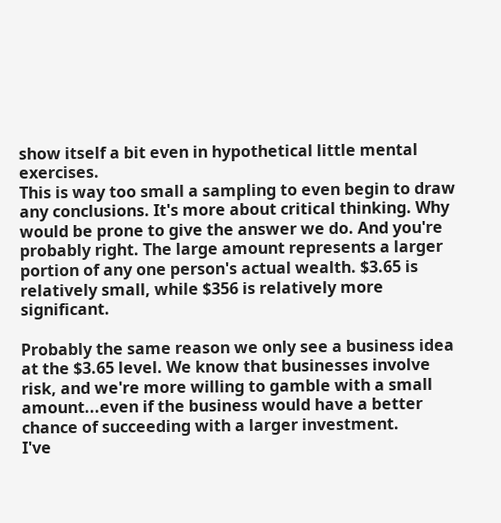show itself a bit even in hypothetical little mental exercises.
This is way too small a sampling to even begin to draw any conclusions. It's more about critical thinking. Why would be prone to give the answer we do. And you're probably right. The large amount represents a larger portion of any one person's actual wealth. $3.65 is relatively small, while $356 is relatively more significant.

Probably the same reason we only see a business idea at the $3.65 level. We know that businesses involve risk, and we're more willing to gamble with a small amount...even if the business would have a better chance of succeeding with a larger investment.
I've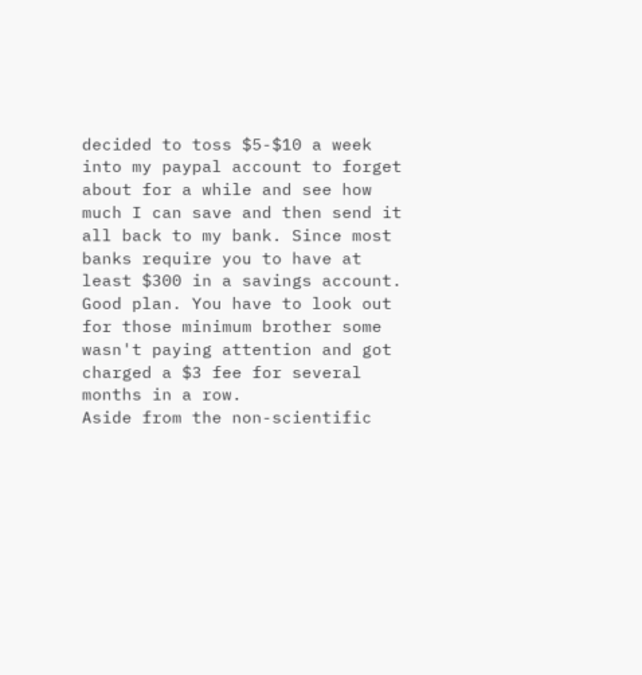decided to toss $5-$10 a week into my paypal account to forget about for a while and see how much I can save and then send it all back to my bank. Since most banks require you to have at least $300 in a savings account.
Good plan. You have to look out for those minimum brother some wasn't paying attention and got charged a $3 fee for several months in a row.
Aside from the non-scientific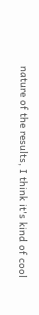nature of the results, I think it's kind of cool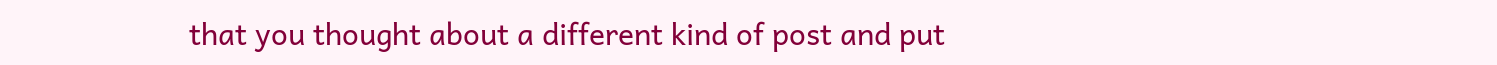that you thought about a different kind of post and put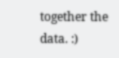together the data. :)